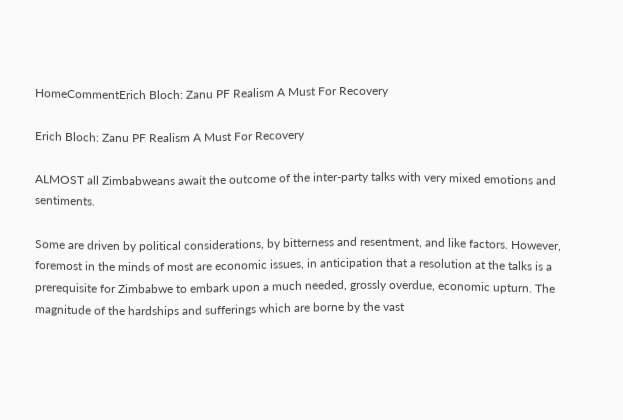HomeCommentErich Bloch: Zanu PF Realism A Must For Recovery

Erich Bloch: Zanu PF Realism A Must For Recovery

ALMOST all Zimbabweans await the outcome of the inter-party talks with very mixed emotions and sentiments.

Some are driven by political considerations, by bitterness and resentment, and like factors. However, foremost in the minds of most are economic issues, in anticipation that a resolution at the talks is a prerequisite for Zimbabwe to embark upon a much needed, grossly overdue, economic upturn. The magnitude of the hardships and sufferings which are borne by the vast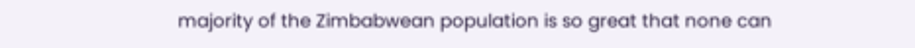majority of the Zimbabwean population is so great that none can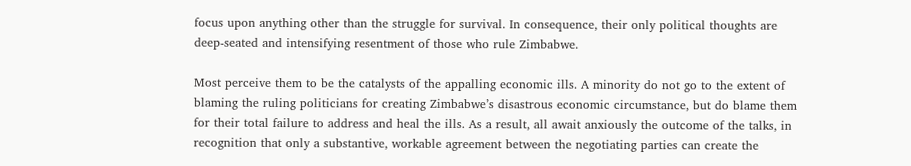focus upon anything other than the struggle for survival. In consequence, their only political thoughts are deep-seated and intensifying resentment of those who rule Zimbabwe.

Most perceive them to be the catalysts of the appalling economic ills. A minority do not go to the extent of blaming the ruling politicians for creating Zimbabwe’s disastrous economic circumstance, but do blame them for their total failure to address and heal the ills. As a result, all await anxiously the outcome of the talks, in recognition that only a substantive, workable agreement between the negotiating parties can create the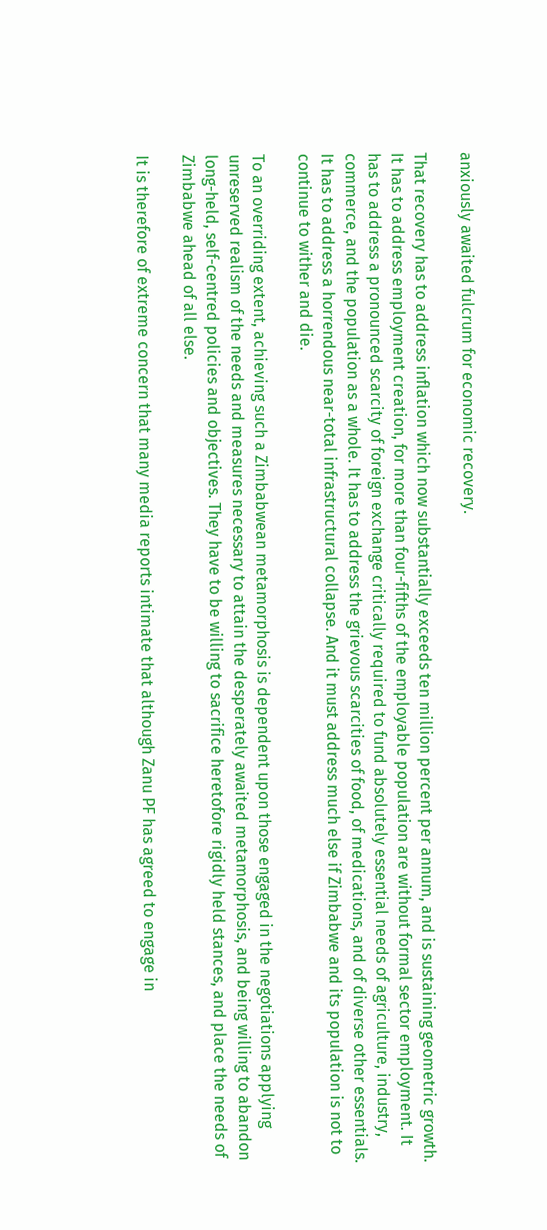anxiously awaited fulcrum for economic recovery.

That recovery has to address inflation which now substantially exceeds ten million percent per annum, and is sustaining geometric growth. It has to address employment creation, for more than four-fifths of the employable population are without formal sector employment. It has to address a pronounced scarcity of foreign exchange critically required to fund absolutely essential needs of agriculture, industry, commerce, and the population as a whole. It has to address the grievous scarcities of food, of medications, and of diverse other essentials. It has to address a horrendous near-total infrastructural collapse. And it must address much else if Zimbabwe and its population is not to continue to wither and die.

To an overriding extent, achieving such a Zimbabwean metamorphosis is dependent upon those engaged in the negotiations applying unreserved realism of the needs and measures necessary to attain the desperately awaited metamorphosis, and being willing to abandon long-held, self-centred policies and objectives. They have to be willing to sacrifice heretofore rigidly held stances, and place the needs of Zimbabwe ahead of all else.

It is therefore of extreme concern that many media reports intimate that although Zanu PF has agreed to engage in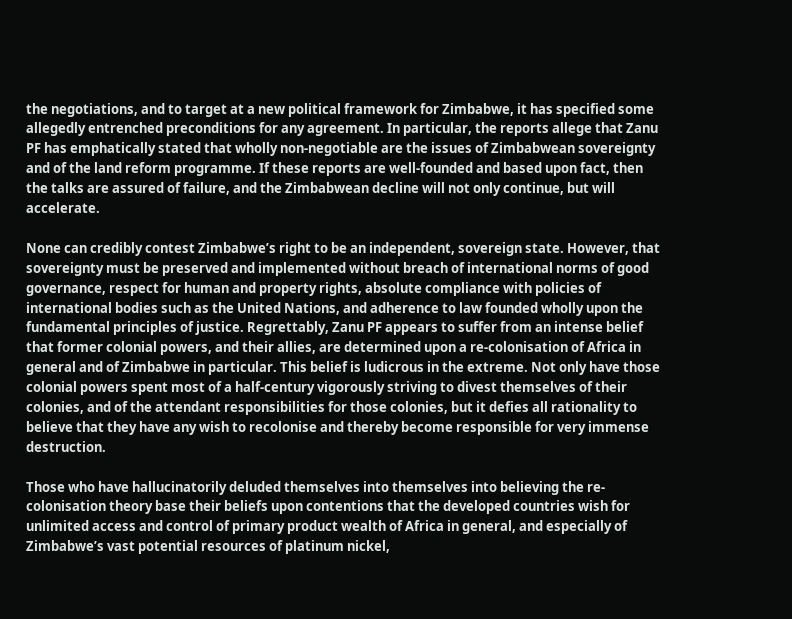the negotiations, and to target at a new political framework for Zimbabwe, it has specified some allegedly entrenched preconditions for any agreement. In particular, the reports allege that Zanu PF has emphatically stated that wholly non-negotiable are the issues of Zimbabwean sovereignty and of the land reform programme. If these reports are well-founded and based upon fact, then the talks are assured of failure, and the Zimbabwean decline will not only continue, but will accelerate.

None can credibly contest Zimbabwe’s right to be an independent, sovereign state. However, that sovereignty must be preserved and implemented without breach of international norms of good governance, respect for human and property rights, absolute compliance with policies of international bodies such as the United Nations, and adherence to law founded wholly upon the fundamental principles of justice. Regrettably, Zanu PF appears to suffer from an intense belief that former colonial powers, and their allies, are determined upon a re-colonisation of Africa in general and of Zimbabwe in particular. This belief is ludicrous in the extreme. Not only have those colonial powers spent most of a half-century vigorously striving to divest themselves of their colonies, and of the attendant responsibilities for those colonies, but it defies all rationality to believe that they have any wish to recolonise and thereby become responsible for very immense destruction.

Those who have hallucinatorily deluded themselves into themselves into believing the re-colonisation theory base their beliefs upon contentions that the developed countries wish for unlimited access and control of primary product wealth of Africa in general, and especially of Zimbabwe’s vast potential resources of platinum nickel,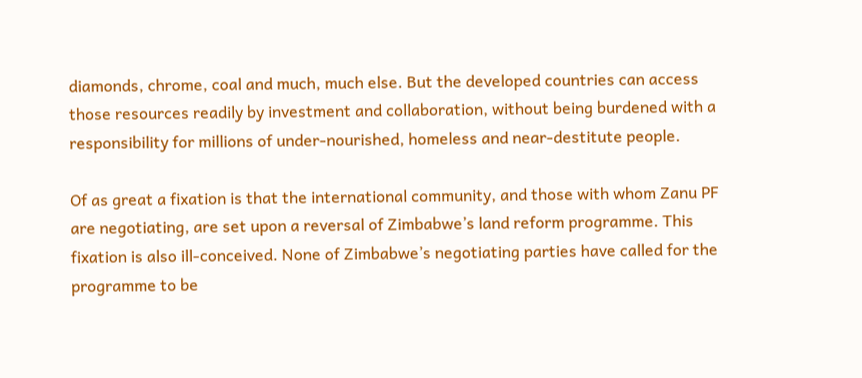diamonds, chrome, coal and much, much else. But the developed countries can access those resources readily by investment and collaboration, without being burdened with a responsibility for millions of under-nourished, homeless and near-destitute people.

Of as great a fixation is that the international community, and those with whom Zanu PF are negotiating, are set upon a reversal of Zimbabwe’s land reform programme. This fixation is also ill-conceived. None of Zimbabwe’s negotiating parties have called for the programme to be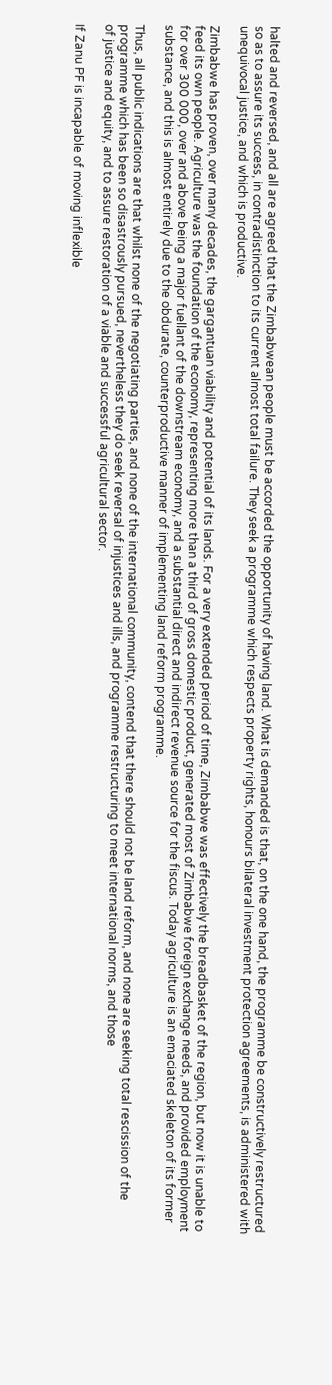halted and reversed, and all are agreed that the Zimbabwean people must be accorded the opportunity of having land. What is demanded is that, on the one hand, the programme be constructively restructured so as to assure its success, in contradistinction to its current almost total failure. They seek a programme which respects property rights, honours bilateral investment protection agreements, is administered with unequivocal justice, and which is productive.

Zimbabwe has proven, over many decades, the gargantuan viability and potential of its lands. For a very extended period of time, Zimbabwe was effectively the breadbasket of the region, but now it is unable to feed its own people. Agriculture was the foundation of the economy, representing more than a third of gross domestic product, generated most of Zimbabwe foreign exchange needs, and provided employment for over 300 000, over and above being a major fuellant of the downstream economy, and a substantial direct and indirect revenue source for the fiscus. Today agriculture is an emaciated skeleton of its former substance, and this is almost entirely due to the obdurate, counterproductive manner of implementing land reform programme.

Thus, all public indications are that whilst none of the negotiating parties, and none of the international community, contend that there should not be land reform, and none are seeking total rescission of the programme which has been so disastrously pursued, nevertheless they do seek reversal of injustices and ills, and programme restructuring to meet international norms, and those
of justice and equity, and to assure restoration of a viable and successful agricultural sector.

If Zanu PF is incapable of moving inflexible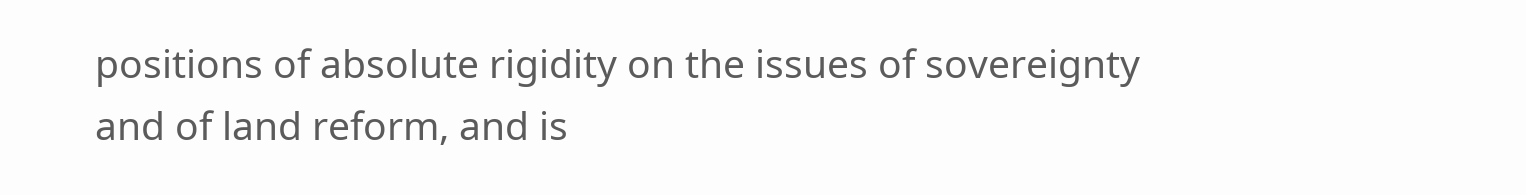positions of absolute rigidity on the issues of sovereignty and of land reform, and is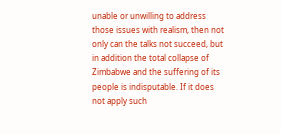unable or unwilling to address those issues with realism, then not only can the talks not succeed, but in addition the total collapse of Zimbabwe and the suffering of its people is indisputable. If it does not apply such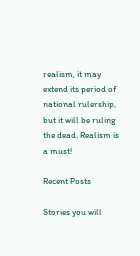realism, it may extend its period of national rulership, but it will be ruling the dead. Realism is a must!

Recent Posts

Stories you will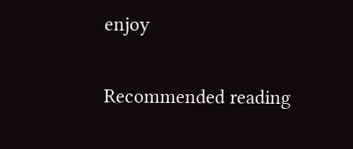enjoy

Recommended reading